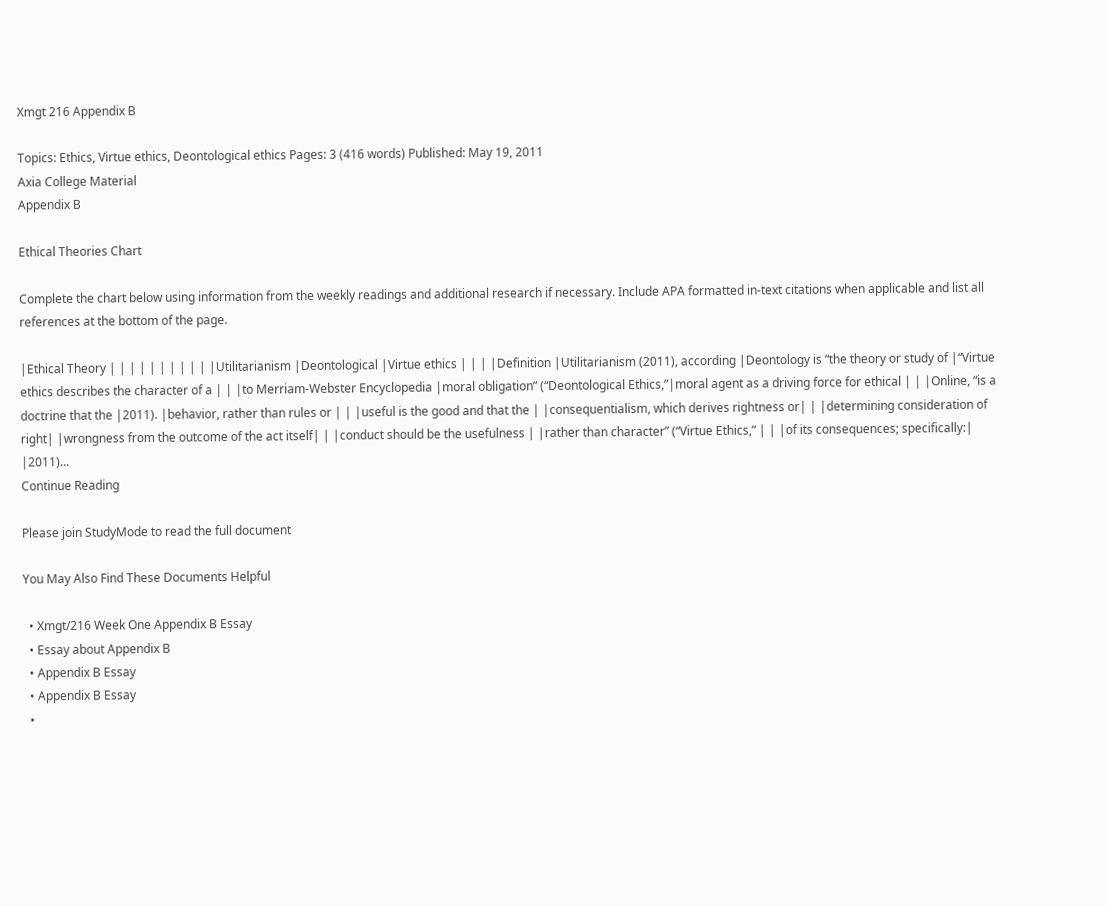Xmgt 216 Appendix B

Topics: Ethics, Virtue ethics, Deontological ethics Pages: 3 (416 words) Published: May 19, 2011
Axia College Material
Appendix B

Ethical Theories Chart

Complete the chart below using information from the weekly readings and additional research if necessary. Include APA formatted in-text citations when applicable and list all references at the bottom of the page.

|Ethical Theory | | | | | | | | | | |Utilitarianism |Deontological |Virtue ethics | | | |Definition |Utilitarianism (2011), according |Deontology is “the theory or study of |“Virtue ethics describes the character of a | | |to Merriam-Webster Encyclopedia |moral obligation” (“Deontological Ethics,”|moral agent as a driving force for ethical | | |Online, “is a doctrine that the |2011). |behavior, rather than rules or | | |useful is the good and that the | |consequentialism, which derives rightness or| | |determining consideration of right| |wrongness from the outcome of the act itself| | |conduct should be the usefulness | |rather than character” (“Virtue Ethics,” | | |of its consequences; specifically:| |2011)...
Continue Reading

Please join StudyMode to read the full document

You May Also Find These Documents Helpful

  • Xmgt/216 Week One Appendix B Essay
  • Essay about Appendix B
  • Appendix B Essay
  • Appendix B Essay
  •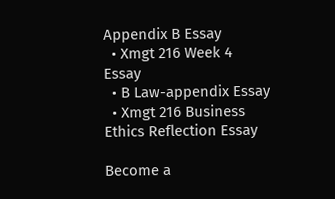Appendix B Essay
  • Xmgt 216 Week 4 Essay
  • B Law-appendix Essay
  • Xmgt 216 Business Ethics Reflection Essay

Become a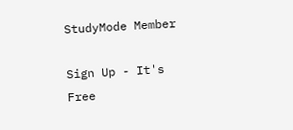StudyMode Member

Sign Up - It's Free